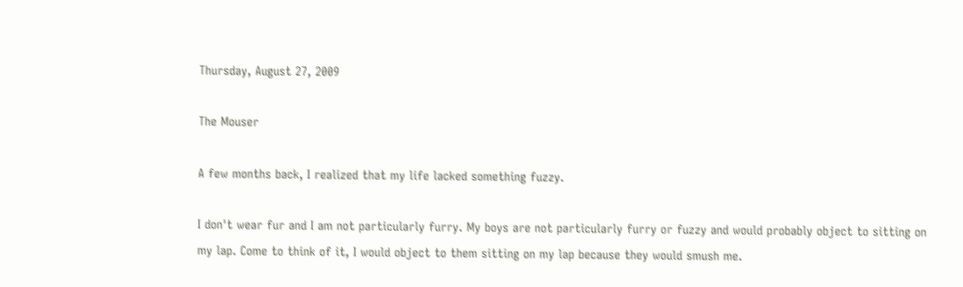Thursday, August 27, 2009

The Mouser

A few months back, I realized that my life lacked something fuzzy.

I don't wear fur and I am not particularly furry. My boys are not particularly furry or fuzzy and would probably object to sitting on my lap. Come to think of it, I would object to them sitting on my lap because they would smush me.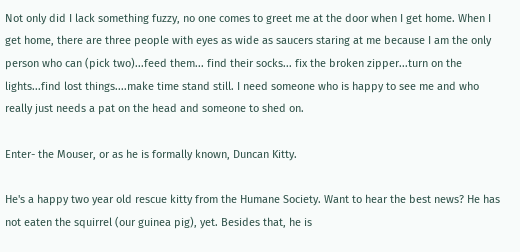Not only did I lack something fuzzy, no one comes to greet me at the door when I get home. When I get home, there are three people with eyes as wide as saucers staring at me because I am the only person who can (pick two)...feed them... find their socks... fix the broken zipper...turn on the lights...find lost things....make time stand still. I need someone who is happy to see me and who really just needs a pat on the head and someone to shed on.

Enter- the Mouser, or as he is formally known, Duncan Kitty.

He's a happy two year old rescue kitty from the Humane Society. Want to hear the best news? He has not eaten the squirrel (our guinea pig), yet. Besides that, he is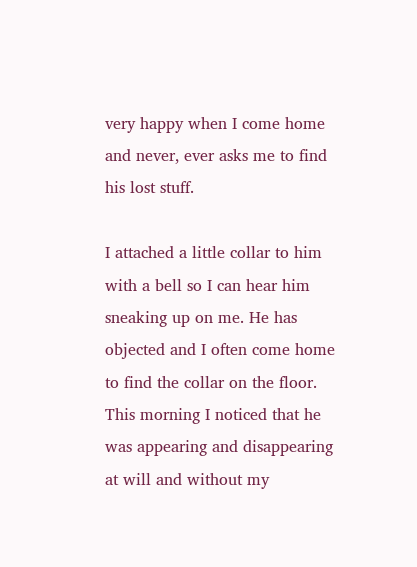very happy when I come home and never, ever asks me to find his lost stuff.

I attached a little collar to him with a bell so I can hear him sneaking up on me. He has objected and I often come home to find the collar on the floor. This morning I noticed that he was appearing and disappearing at will and without my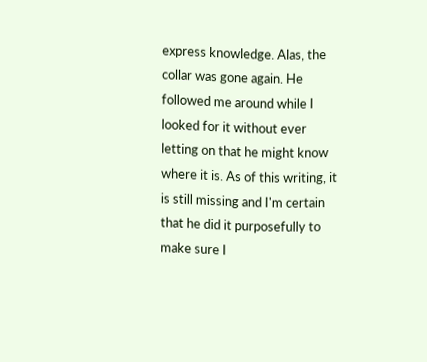express knowledge. Alas, the collar was gone again. He followed me around while I looked for it without ever letting on that he might know where it is. As of this writing, it is still missing and I'm certain that he did it purposefully to make sure I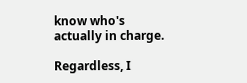know who's actually in charge.

Regardless, I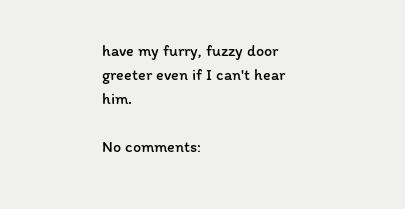have my furry, fuzzy door greeter even if I can't hear him.

No comments: